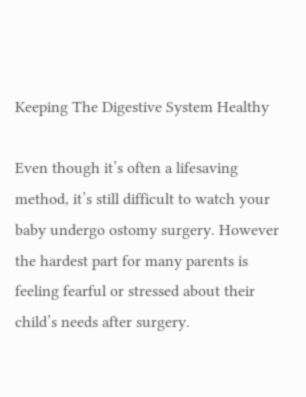Keeping The Digestive System Healthy

Even though it’s often a lifesaving method, it’s still difficult to watch your baby undergo ostomy surgery. However the hardest part for many parents is feeling fearful or stressed about their child’s needs after surgery.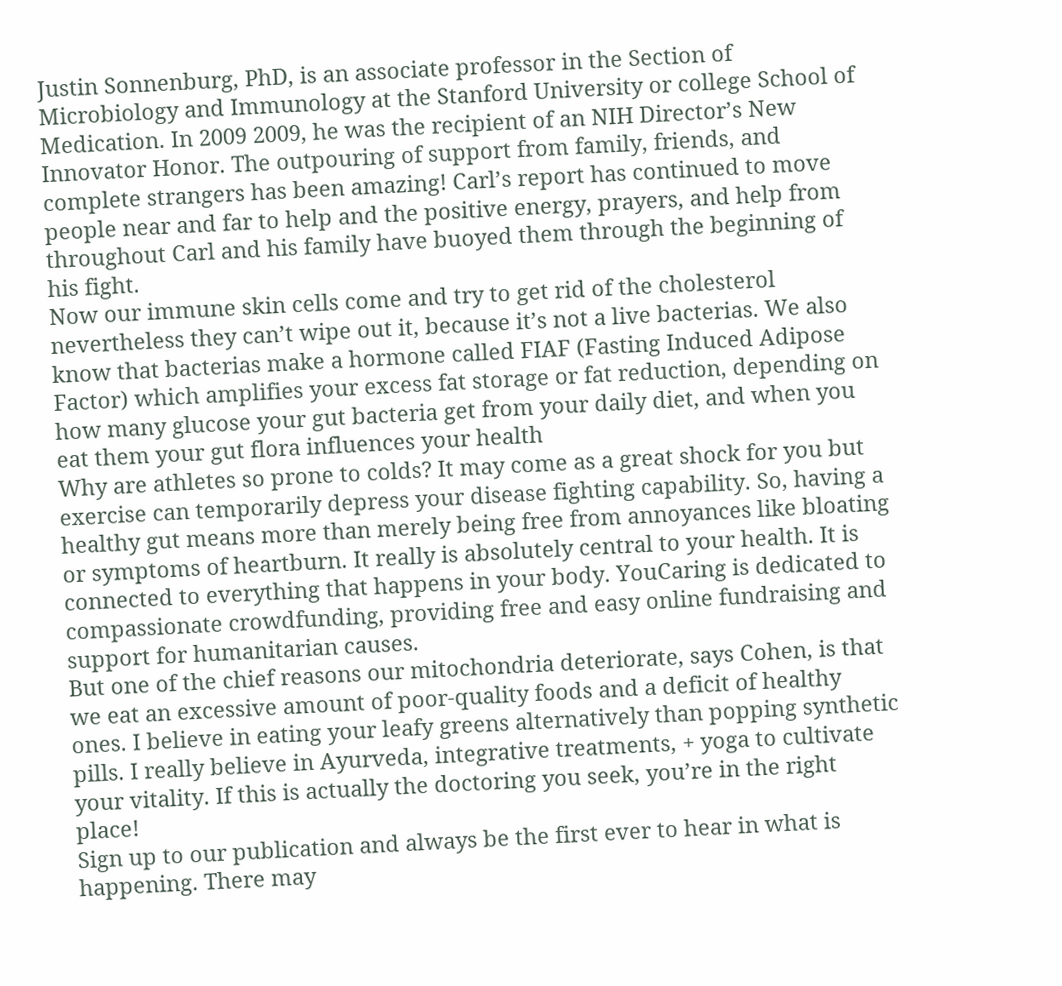Justin Sonnenburg, PhD, is an associate professor in the Section of Microbiology and Immunology at the Stanford University or college School of Medication. In 2009 2009, he was the recipient of an NIH Director’s New Innovator Honor. The outpouring of support from family, friends, and complete strangers has been amazing! Carl’s report has continued to move people near and far to help and the positive energy, prayers, and help from throughout Carl and his family have buoyed them through the beginning of his fight.
Now our immune skin cells come and try to get rid of the cholesterol nevertheless they can’t wipe out it, because it’s not a live bacterias. We also know that bacterias make a hormone called FIAF (Fasting Induced Adipose Factor) which amplifies your excess fat storage or fat reduction, depending on how many glucose your gut bacteria get from your daily diet, and when you eat them your gut flora influences your health
Why are athletes so prone to colds? It may come as a great shock for you but exercise can temporarily depress your disease fighting capability. So, having a healthy gut means more than merely being free from annoyances like bloating or symptoms of heartburn. It really is absolutely central to your health. It is connected to everything that happens in your body. YouCaring is dedicated to compassionate crowdfunding, providing free and easy online fundraising and support for humanitarian causes.
But one of the chief reasons our mitochondria deteriorate, says Cohen, is that we eat an excessive amount of poor-quality foods and a deficit of healthy ones. I believe in eating your leafy greens alternatively than popping synthetic pills. I really believe in Ayurveda, integrative treatments, + yoga to cultivate your vitality. If this is actually the doctoring you seek, you’re in the right place!
Sign up to our publication and always be the first ever to hear in what is happening. There may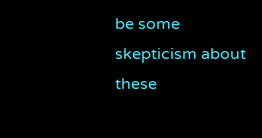be some skepticism about these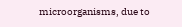microorganisms, due to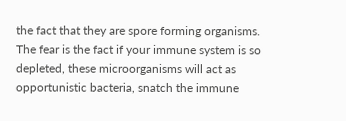the fact that they are spore forming organisms. The fear is the fact if your immune system is so depleted, these microorganisms will act as opportunistic bacteria, snatch the immune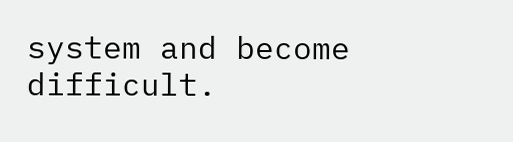system and become difficult.